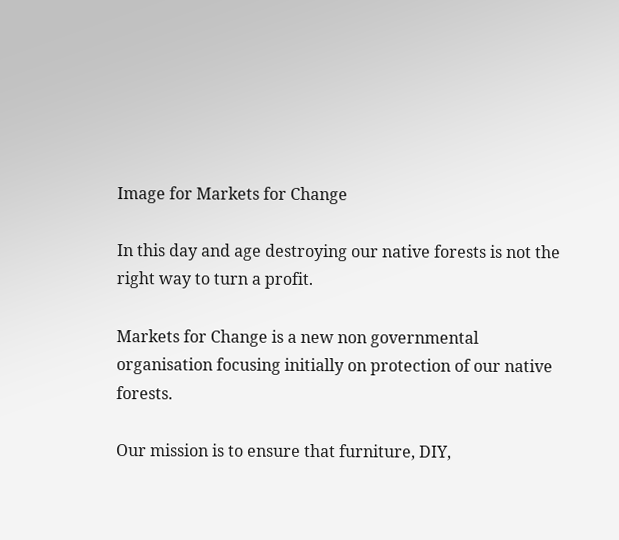Image for Markets for Change

In this day and age destroying our native forests is not the right way to turn a profit.

Markets for Change is a new non governmental organisation focusing initially on protection of our native forests.

Our mission is to ensure that furniture, DIY,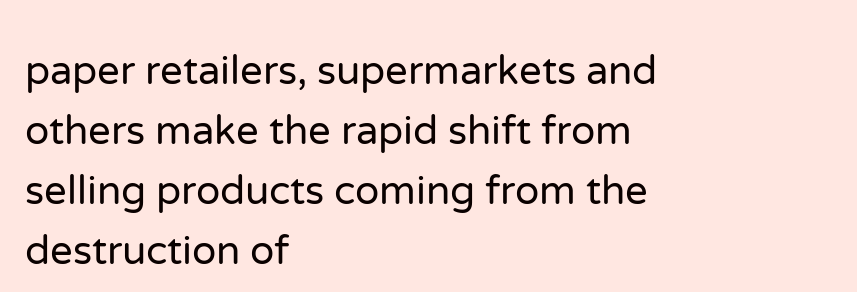paper retailers, supermarkets and others make the rapid shift from selling products coming from the destruction of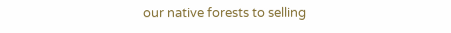our native forests to selling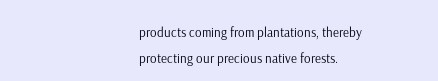products coming from plantations, thereby protecting our precious native forests.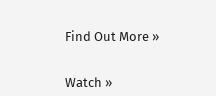Find Out More »


Watch »